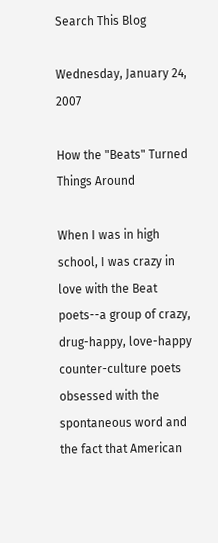Search This Blog

Wednesday, January 24, 2007

How the "Beats" Turned Things Around

When I was in high school, I was crazy in love with the Beat poets--a group of crazy, drug-happy, love-happy counter-culture poets obsessed with the spontaneous word and the fact that American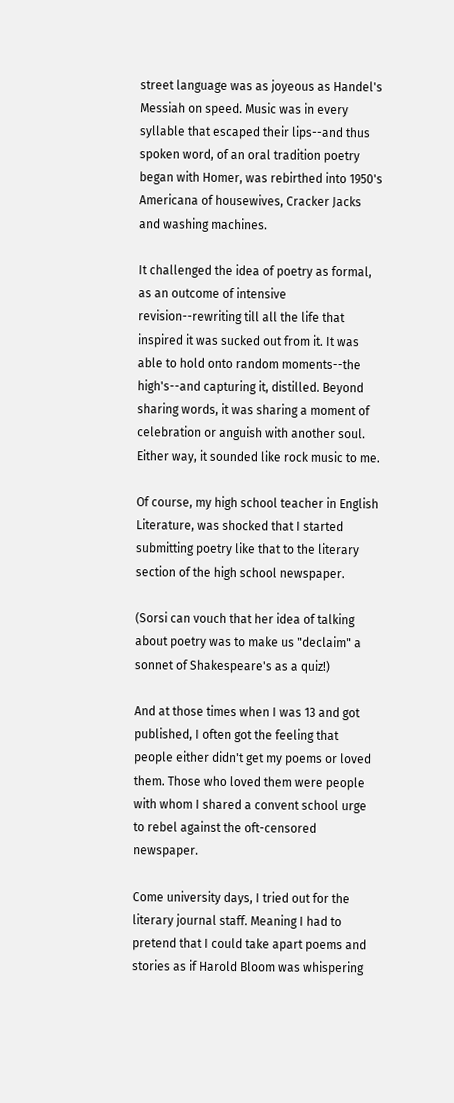street language was as joyeous as Handel's Messiah on speed. Music was in every syllable that escaped their lips--and thus spoken word, of an oral tradition poetry began with Homer, was rebirthed into 1950's Americana of housewives, Cracker Jacks and washing machines.

It challenged the idea of poetry as formal, as an outcome of intensive revision--rewriting till all the life that inspired it was sucked out from it. It was able to hold onto random moments--the high's--and capturing it, distilled. Beyond sharing words, it was sharing a moment of celebration or anguish with another soul. Either way, it sounded like rock music to me.

Of course, my high school teacher in English Literature, was shocked that I started submitting poetry like that to the literary section of the high school newspaper.

(Sorsi can vouch that her idea of talking about poetry was to make us "declaim" a sonnet of Shakespeare's as a quiz!)

And at those times when I was 13 and got published, I often got the feeling that people either didn't get my poems or loved them. Those who loved them were people with whom I shared a convent school urge to rebel against the oft-censored newspaper.

Come university days, I tried out for the literary journal staff. Meaning I had to pretend that I could take apart poems and stories as if Harold Bloom was whispering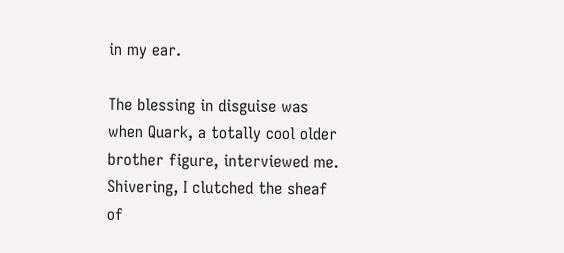in my ear.

The blessing in disguise was when Quark, a totally cool older brother figure, interviewed me. Shivering, I clutched the sheaf of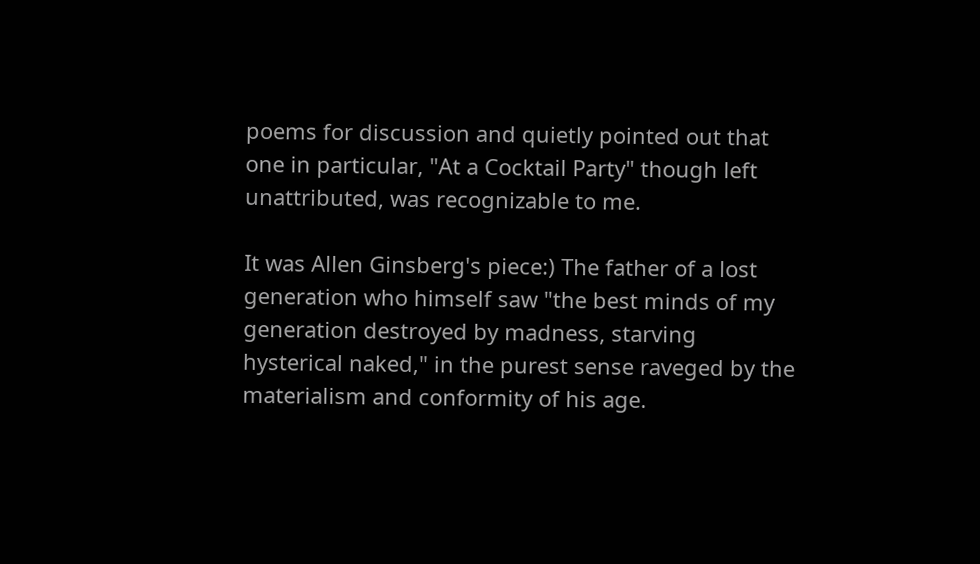poems for discussion and quietly pointed out that one in particular, "At a Cocktail Party" though left unattributed, was recognizable to me.

It was Allen Ginsberg's piece:) The father of a lost generation who himself saw "the best minds of my generation destroyed by madness, starving hysterical naked," in the purest sense raveged by the materialism and conformity of his age.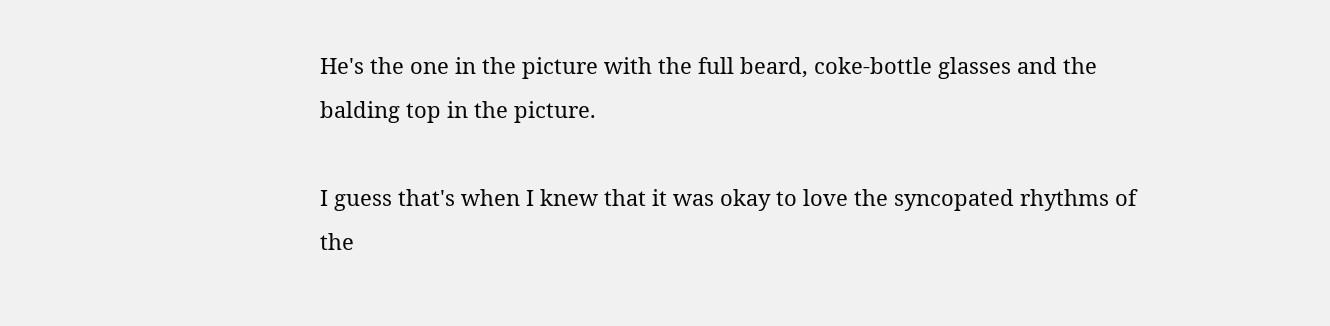He's the one in the picture with the full beard, coke-bottle glasses and the balding top in the picture.

I guess that's when I knew that it was okay to love the syncopated rhythms of the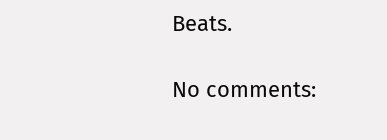Beats.

No comments: